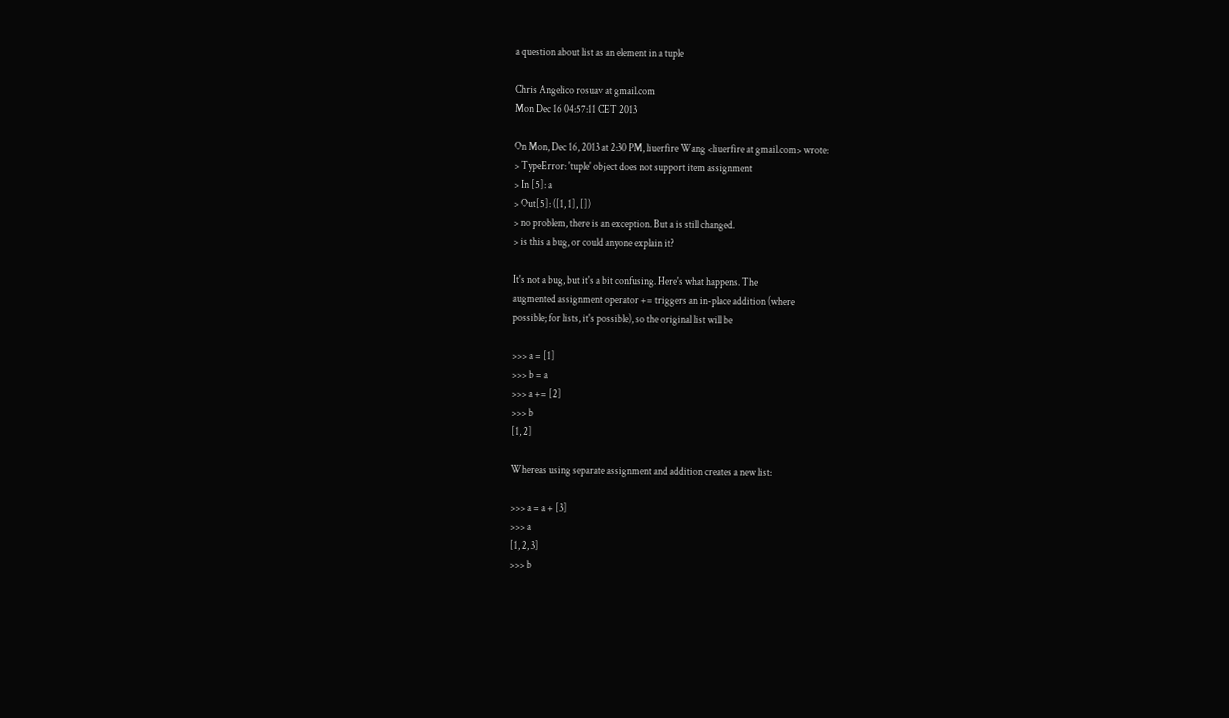a question about list as an element in a tuple

Chris Angelico rosuav at gmail.com
Mon Dec 16 04:57:11 CET 2013

On Mon, Dec 16, 2013 at 2:30 PM, liuerfire Wang <liuerfire at gmail.com> wrote:
> TypeError: 'tuple' object does not support item assignment
> In [5]: a
> Out[5]: ([1, 1], [])
> no problem, there is an exception. But a is still changed.
> is this a bug, or could anyone explain it?

It's not a bug, but it's a bit confusing. Here's what happens. The
augmented assignment operator += triggers an in-place addition (where
possible; for lists, it's possible), so the original list will be

>>> a = [1]
>>> b = a
>>> a += [2]
>>> b
[1, 2]

Whereas using separate assignment and addition creates a new list:

>>> a = a + [3]
>>> a
[1, 2, 3]
>>> b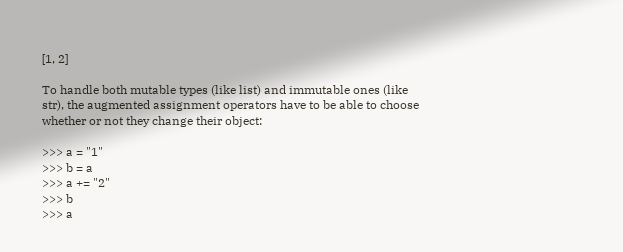[1, 2]

To handle both mutable types (like list) and immutable ones (like
str), the augmented assignment operators have to be able to choose
whether or not they change their object:

>>> a = "1"
>>> b = a
>>> a += "2"
>>> b
>>> a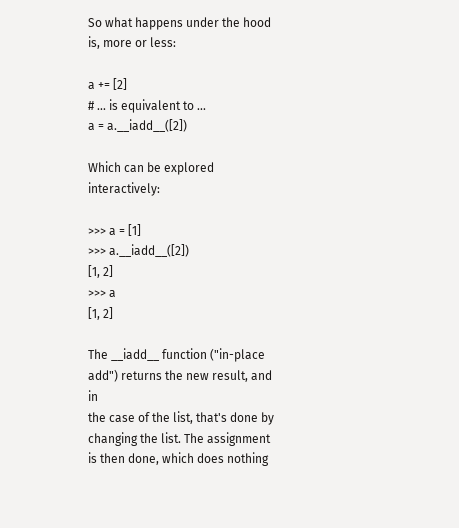So what happens under the hood is, more or less:

a += [2]
# ... is equivalent to ...
a = a.__iadd__([2])

Which can be explored interactively:

>>> a = [1]
>>> a.__iadd__([2])
[1, 2]
>>> a
[1, 2]

The __iadd__ function ("in-place add") returns the new result, and in
the case of the list, that's done by changing the list. The assignment
is then done, which does nothing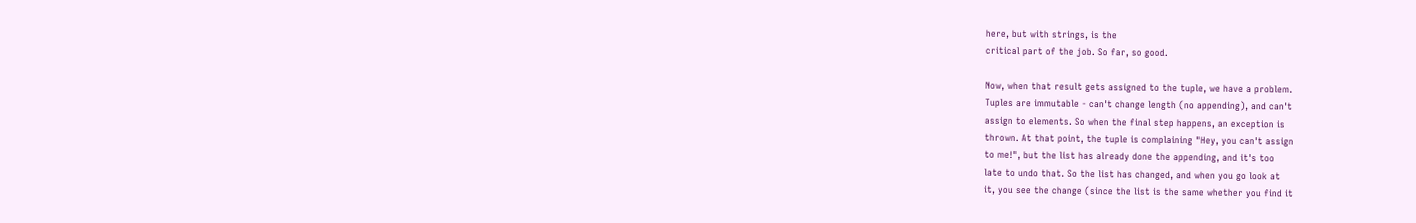here, but with strings, is the
critical part of the job. So far, so good.

Now, when that result gets assigned to the tuple, we have a problem.
Tuples are immutable - can't change length (no appending), and can't
assign to elements. So when the final step happens, an exception is
thrown. At that point, the tuple is complaining "Hey, you can't assign
to me!", but the list has already done the appending, and it's too
late to undo that. So the list has changed, and when you go look at
it, you see the change (since the list is the same whether you find it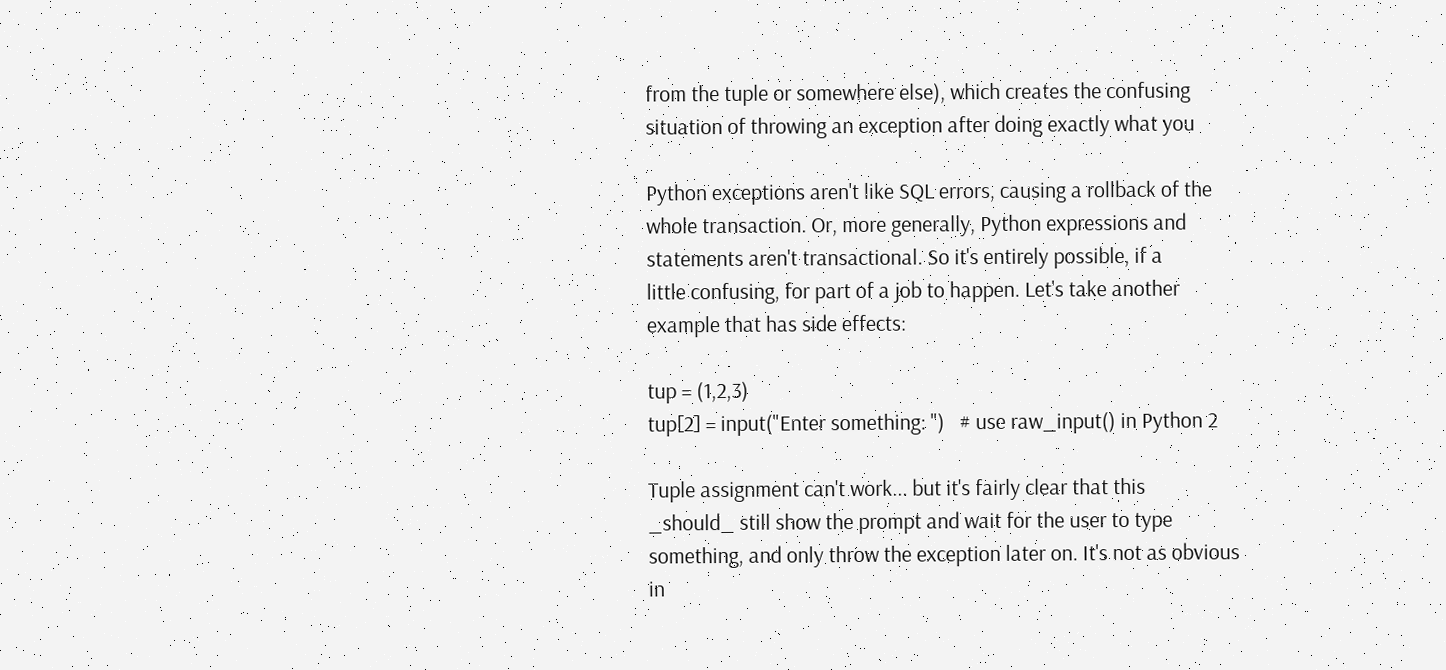from the tuple or somewhere else), which creates the confusing
situation of throwing an exception after doing exactly what you

Python exceptions aren't like SQL errors, causing a rollback of the
whole transaction. Or, more generally, Python expressions and
statements aren't transactional. So it's entirely possible, if a
little confusing, for part of a job to happen. Let's take another
example that has side effects:

tup = (1,2,3)
tup[2] = input("Enter something: ")   # use raw_input() in Python 2

Tuple assignment can't work... but it's fairly clear that this
_should_ still show the prompt and wait for the user to type
something, and only throw the exception later on. It's not as obvious
in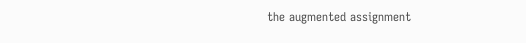the augmented assignment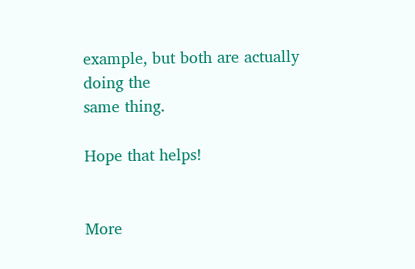example, but both are actually doing the
same thing.

Hope that helps!


More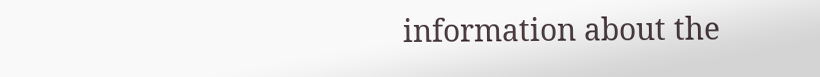information about the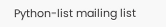Python-list mailing list